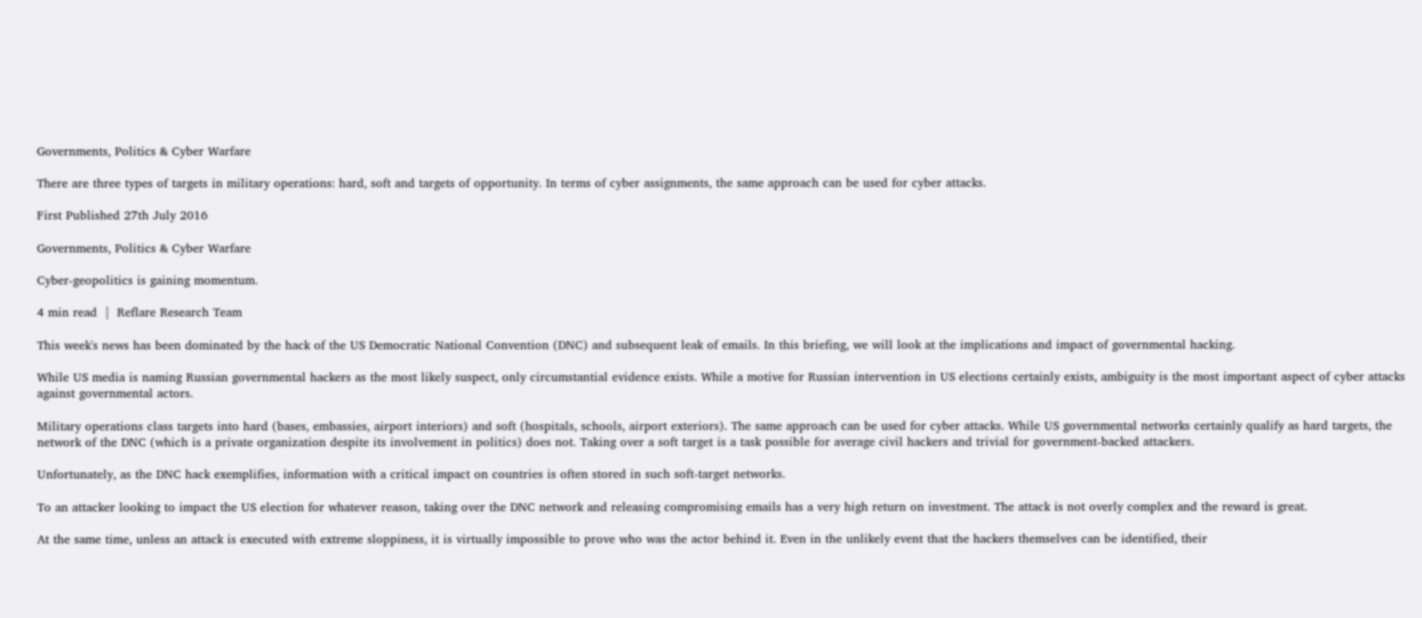Governments, Politics & Cyber Warfare

There are three types of targets in military operations: hard, soft and targets of opportunity. In terms of cyber assignments, the same approach can be used for cyber attacks.

First Published 27th July 2016

Governments, Politics & Cyber Warfare

Cyber-geopolitics is gaining momentum.

4 min read  |  Reflare Research Team

This week's news has been dominated by the hack of the US Democratic National Convention (DNC) and subsequent leak of emails. In this briefing, we will look at the implications and impact of governmental hacking.

While US media is naming Russian governmental hackers as the most likely suspect, only circumstantial evidence exists. While a motive for Russian intervention in US elections certainly exists, ambiguity is the most important aspect of cyber attacks against governmental actors.

Military operations class targets into hard (bases, embassies, airport interiors) and soft (hospitals, schools, airport exteriors). The same approach can be used for cyber attacks. While US governmental networks certainly qualify as hard targets, the network of the DNC (which is a private organization despite its involvement in politics) does not. Taking over a soft target is a task possible for average civil hackers and trivial for government-backed attackers.

Unfortunately, as the DNC hack exemplifies, information with a critical impact on countries is often stored in such soft-target networks.

To an attacker looking to impact the US election for whatever reason, taking over the DNC network and releasing compromising emails has a very high return on investment. The attack is not overly complex and the reward is great.

At the same time, unless an attack is executed with extreme sloppiness, it is virtually impossible to prove who was the actor behind it. Even in the unlikely event that the hackers themselves can be identified, their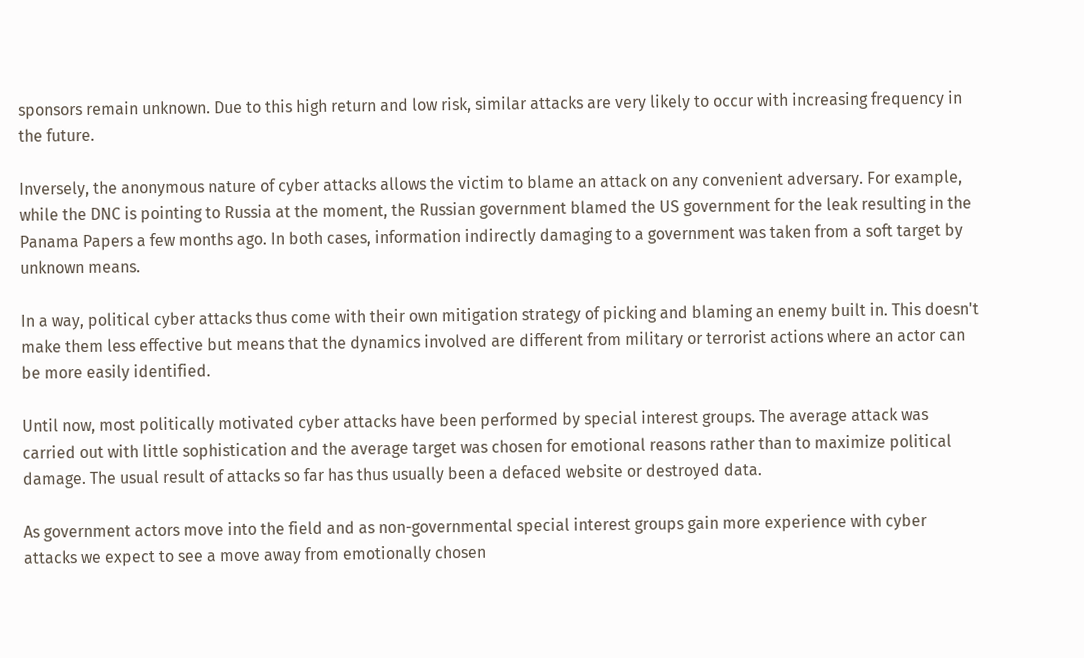sponsors remain unknown. Due to this high return and low risk, similar attacks are very likely to occur with increasing frequency in the future.

Inversely, the anonymous nature of cyber attacks allows the victim to blame an attack on any convenient adversary. For example, while the DNC is pointing to Russia at the moment, the Russian government blamed the US government for the leak resulting in the Panama Papers a few months ago. In both cases, information indirectly damaging to a government was taken from a soft target by unknown means.

In a way, political cyber attacks thus come with their own mitigation strategy of picking and blaming an enemy built in. This doesn't make them less effective but means that the dynamics involved are different from military or terrorist actions where an actor can be more easily identified.

Until now, most politically motivated cyber attacks have been performed by special interest groups. The average attack was carried out with little sophistication and the average target was chosen for emotional reasons rather than to maximize political damage. The usual result of attacks so far has thus usually been a defaced website or destroyed data.

As government actors move into the field and as non-governmental special interest groups gain more experience with cyber attacks we expect to see a move away from emotionally chosen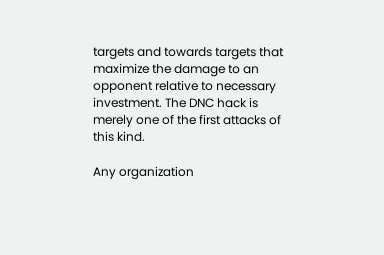targets and towards targets that maximize the damage to an opponent relative to necessary investment. The DNC hack is merely one of the first attacks of this kind.

Any organization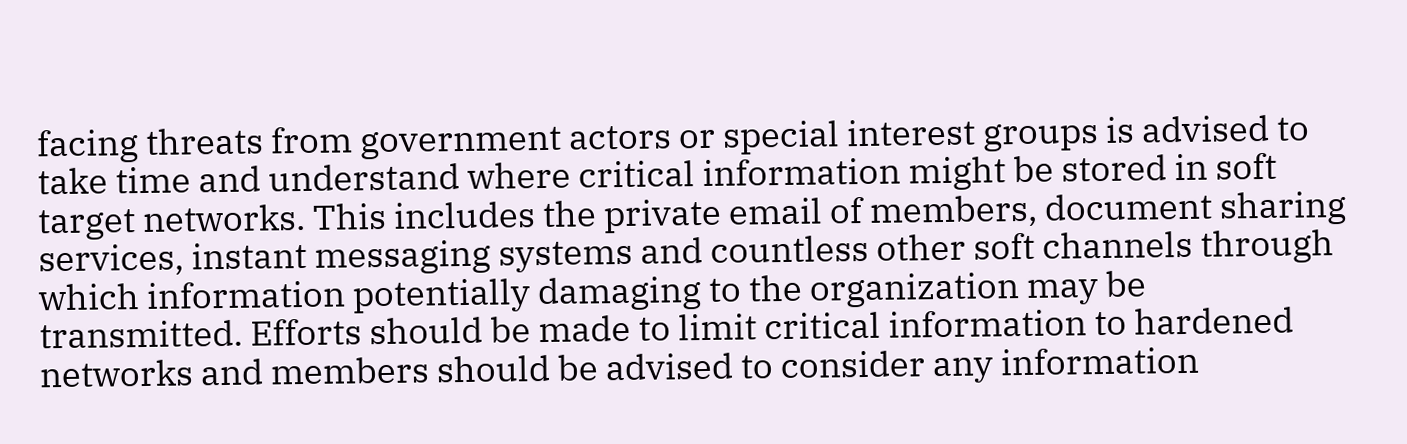facing threats from government actors or special interest groups is advised to take time and understand where critical information might be stored in soft target networks. This includes the private email of members, document sharing services, instant messaging systems and countless other soft channels through which information potentially damaging to the organization may be transmitted. Efforts should be made to limit critical information to hardened networks and members should be advised to consider any information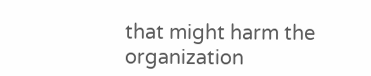that might harm the organization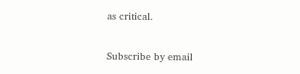as critical.

Subscribe by email